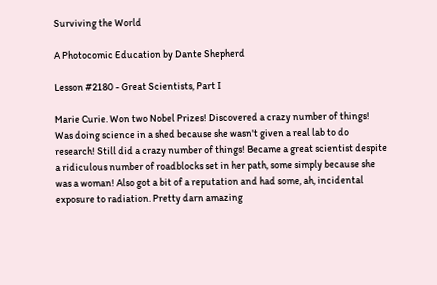Surviving the World

A Photocomic Education by Dante Shepherd

Lesson #2180 - Great Scientists, Part I

Marie Curie. Won two Nobel Prizes! Discovered a crazy number of things! Was doing science in a shed because she wasn't given a real lab to do research! Still did a crazy number of things! Became a great scientist despite a ridiculous number of roadblocks set in her path, some simply because she was a woman! Also got a bit of a reputation and had some, ah, incidental exposure to radiation. Pretty darn amazing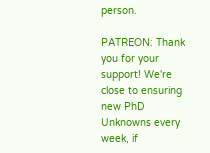person.

PATREON: Thank you for your support! We're close to ensuring new PhD Unknowns every week, if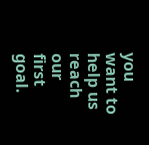you want to help us reach our first goal.